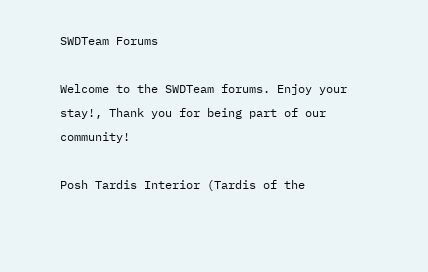SWDTeam Forums

Welcome to the SWDTeam forums. Enjoy your stay!, Thank you for being part of our community!

Posh Tardis Interior (Tardis of the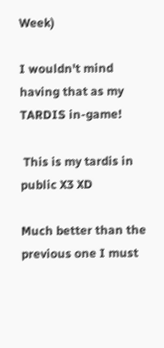Week)

I wouldn't mind having that as my TARDIS in-game!

 This is my tardis in public X3 XD

Much better than the previous one I must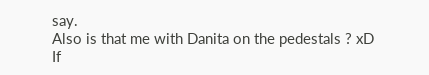say.
Also is that me with Danita on the pedestals ? xD
If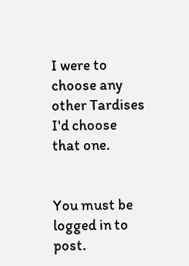I were to choose any other Tardises I'd choose that one.


You must be logged in to post.